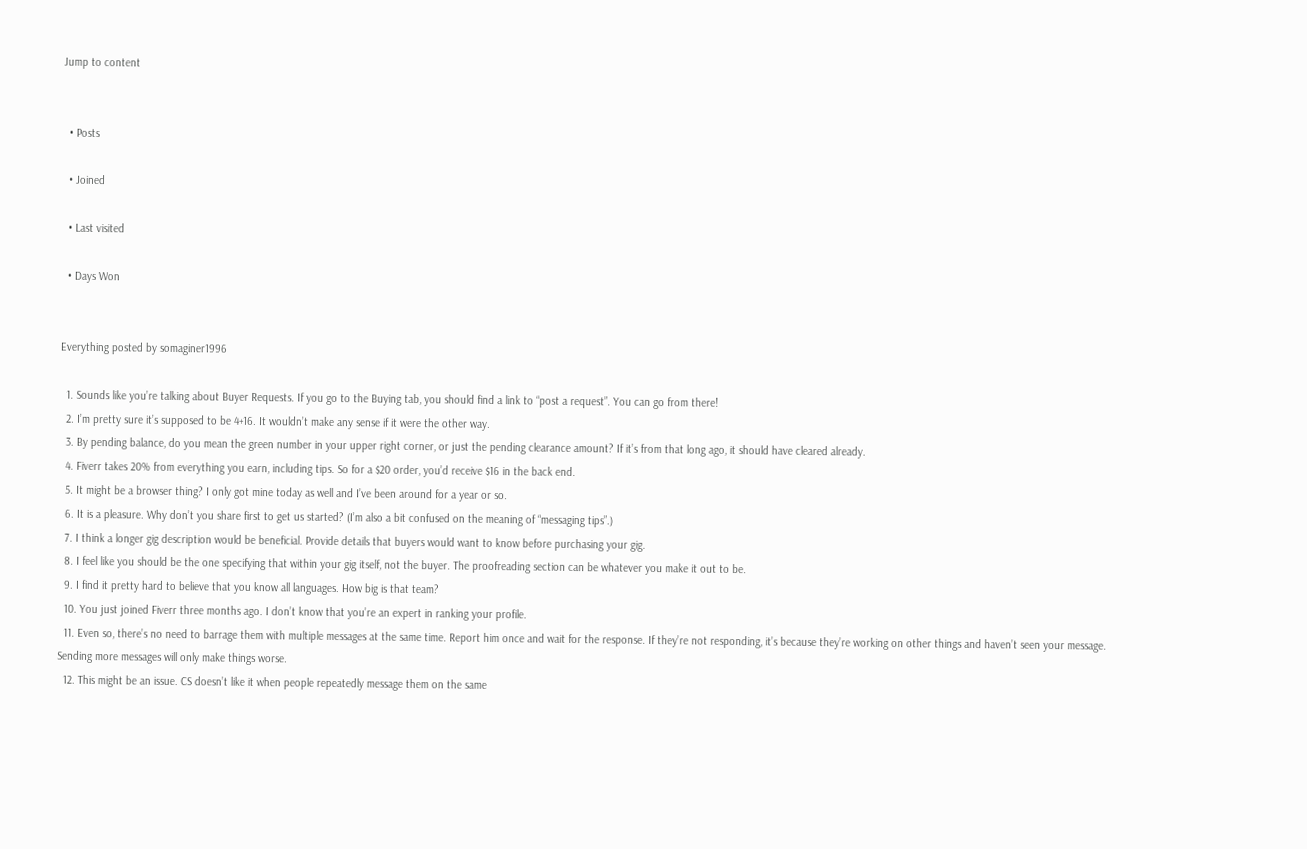Jump to content


  • Posts

  • Joined

  • Last visited

  • Days Won


Everything posted by somaginer1996

  1. Sounds like you’re talking about Buyer Requests. If you go to the Buying tab, you should find a link to “post a request”. You can go from there!
  2. I’m pretty sure it’s supposed to be 4+16. It wouldn’t make any sense if it were the other way.
  3. By pending balance, do you mean the green number in your upper right corner, or just the pending clearance amount? If it’s from that long ago, it should have cleared already.
  4. Fiverr takes 20% from everything you earn, including tips. So for a $20 order, you’d receive $16 in the back end.
  5. It might be a browser thing? I only got mine today as well and I’ve been around for a year or so.
  6. It is a pleasure. Why don’t you share first to get us started? (I’m also a bit confused on the meaning of “messaging tips”.)
  7. I think a longer gig description would be beneficial. Provide details that buyers would want to know before purchasing your gig.
  8. I feel like you should be the one specifying that within your gig itself, not the buyer. The proofreading section can be whatever you make it out to be.
  9. I find it pretty hard to believe that you know all languages. How big is that team?
  10. You just joined Fiverr three months ago. I don’t know that you’re an expert in ranking your profile.
  11. Even so, there’s no need to barrage them with multiple messages at the same time. Report him once and wait for the response. If they’re not responding, it’s because they’re working on other things and haven’t seen your message. Sending more messages will only make things worse.
  12. This might be an issue. CS doesn’t like it when people repeatedly message them on the same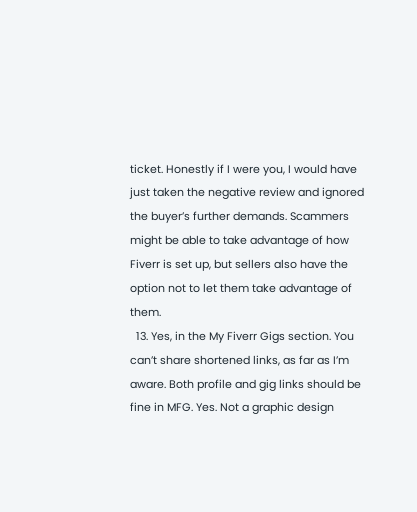ticket. Honestly if I were you, I would have just taken the negative review and ignored the buyer’s further demands. Scammers might be able to take advantage of how Fiverr is set up, but sellers also have the option not to let them take advantage of them.
  13. Yes, in the My Fiverr Gigs section. You can’t share shortened links, as far as I’m aware. Both profile and gig links should be fine in MFG. Yes. Not a graphic design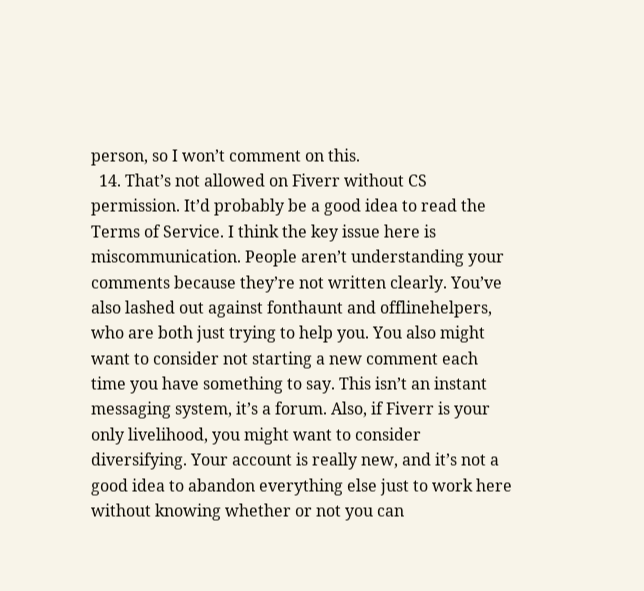person, so I won’t comment on this.
  14. That’s not allowed on Fiverr without CS permission. It’d probably be a good idea to read the Terms of Service. I think the key issue here is miscommunication. People aren’t understanding your comments because they’re not written clearly. You’ve also lashed out against fonthaunt and offlinehelpers, who are both just trying to help you. You also might want to consider not starting a new comment each time you have something to say. This isn’t an instant messaging system, it’s a forum. Also, if Fiverr is your only livelihood, you might want to consider diversifying. Your account is really new, and it’s not a good idea to abandon everything else just to work here without knowing whether or not you can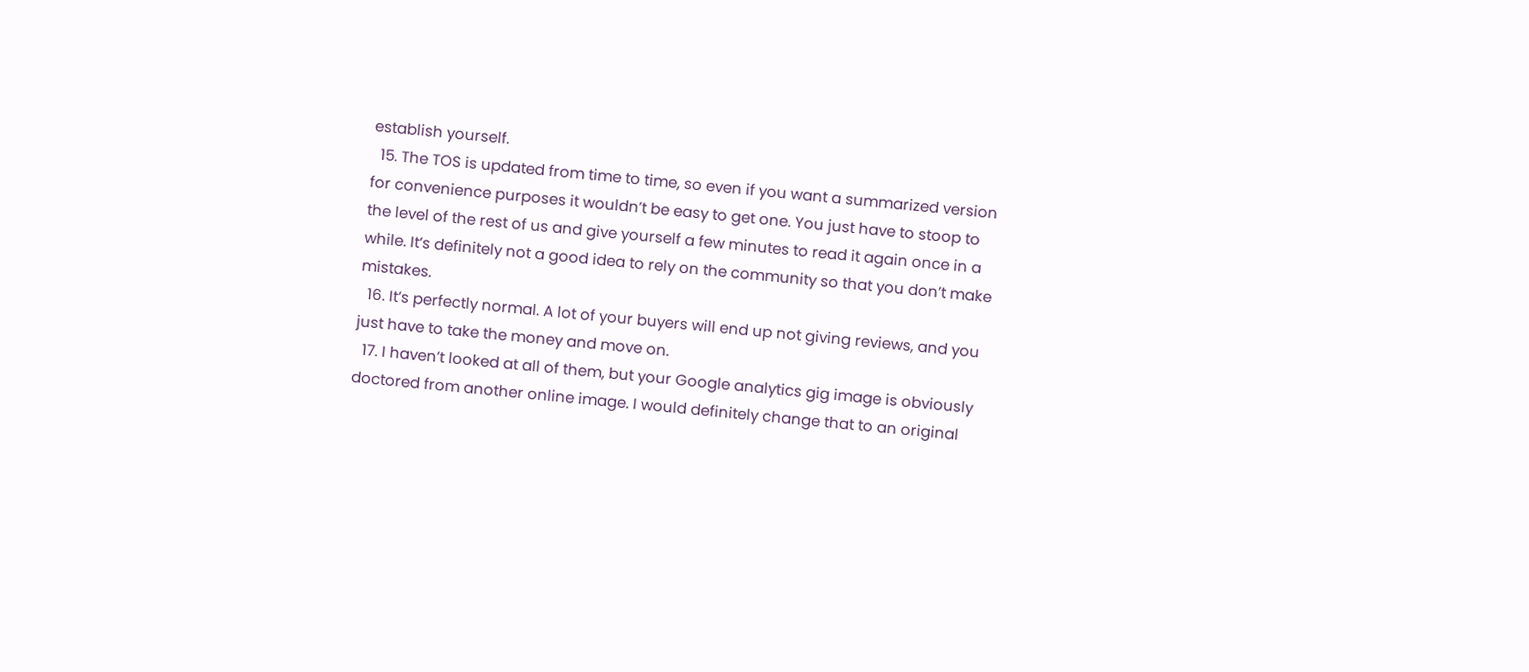establish yourself.
  15. The TOS is updated from time to time, so even if you want a summarized version for convenience purposes it wouldn’t be easy to get one. You just have to stoop to the level of the rest of us and give yourself a few minutes to read it again once in a while. It’s definitely not a good idea to rely on the community so that you don’t make mistakes.
  16. It’s perfectly normal. A lot of your buyers will end up not giving reviews, and you just have to take the money and move on.
  17. I haven’t looked at all of them, but your Google analytics gig image is obviously doctored from another online image. I would definitely change that to an original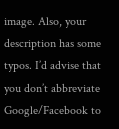image. Also, your description has some typos. I’d advise that you don’t abbreviate Google/Facebook to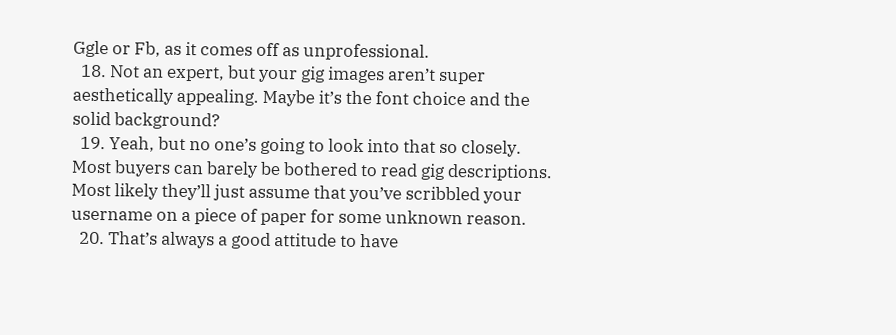Ggle or Fb, as it comes off as unprofessional.
  18. Not an expert, but your gig images aren’t super aesthetically appealing. Maybe it’s the font choice and the solid background?
  19. Yeah, but no one’s going to look into that so closely. Most buyers can barely be bothered to read gig descriptions. Most likely they’ll just assume that you’ve scribbled your username on a piece of paper for some unknown reason.
  20. That’s always a good attitude to have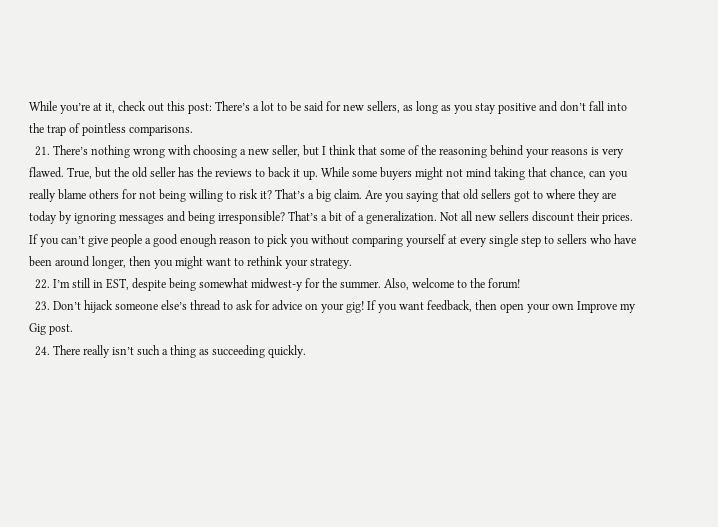While you’re at it, check out this post: There’s a lot to be said for new sellers, as long as you stay positive and don’t fall into the trap of pointless comparisons.
  21. There’s nothing wrong with choosing a new seller, but I think that some of the reasoning behind your reasons is very flawed. True, but the old seller has the reviews to back it up. While some buyers might not mind taking that chance, can you really blame others for not being willing to risk it? That’s a big claim. Are you saying that old sellers got to where they are today by ignoring messages and being irresponsible? That’s a bit of a generalization. Not all new sellers discount their prices. If you can’t give people a good enough reason to pick you without comparing yourself at every single step to sellers who have been around longer, then you might want to rethink your strategy.
  22. I’m still in EST, despite being somewhat midwest-y for the summer. Also, welcome to the forum!
  23. Don’t hijack someone else’s thread to ask for advice on your gig! If you want feedback, then open your own Improve my Gig post.
  24. There really isn’t such a thing as succeeding quickly.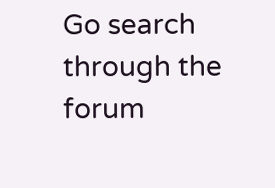Go search through the forum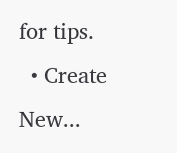for tips.
  • Create New...